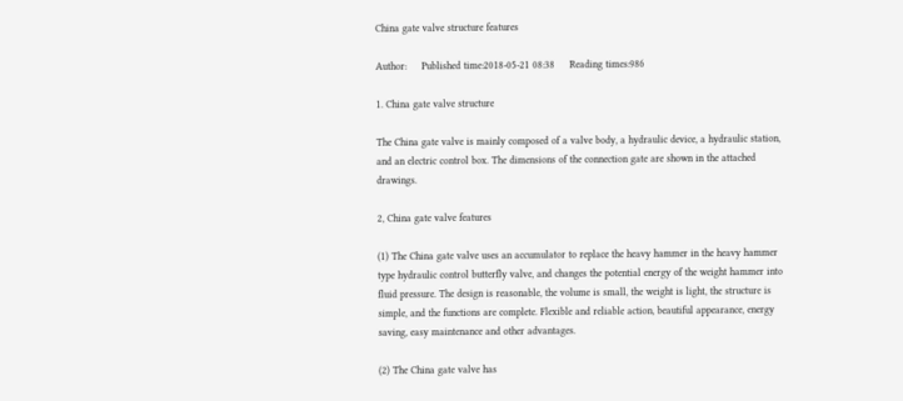China gate valve structure features

Author:     Published time:2018-05-21 08:38     Reading times:986

1. China gate valve structure

The China gate valve is mainly composed of a valve body, a hydraulic device, a hydraulic station, and an electric control box. The dimensions of the connection gate are shown in the attached drawings.

2, China gate valve features

(1) The China gate valve uses an accumulator to replace the heavy hammer in the heavy hammer type hydraulic control butterfly valve, and changes the potential energy of the weight hammer into fluid pressure. The design is reasonable, the volume is small, the weight is light, the structure is simple, and the functions are complete. Flexible and reliable action, beautiful appearance, energy saving, easy maintenance and other advantages.

(2) The China gate valve has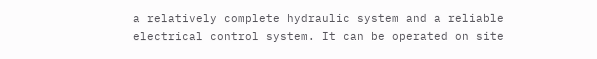a relatively complete hydraulic system and a reliable electrical control system. It can be operated on site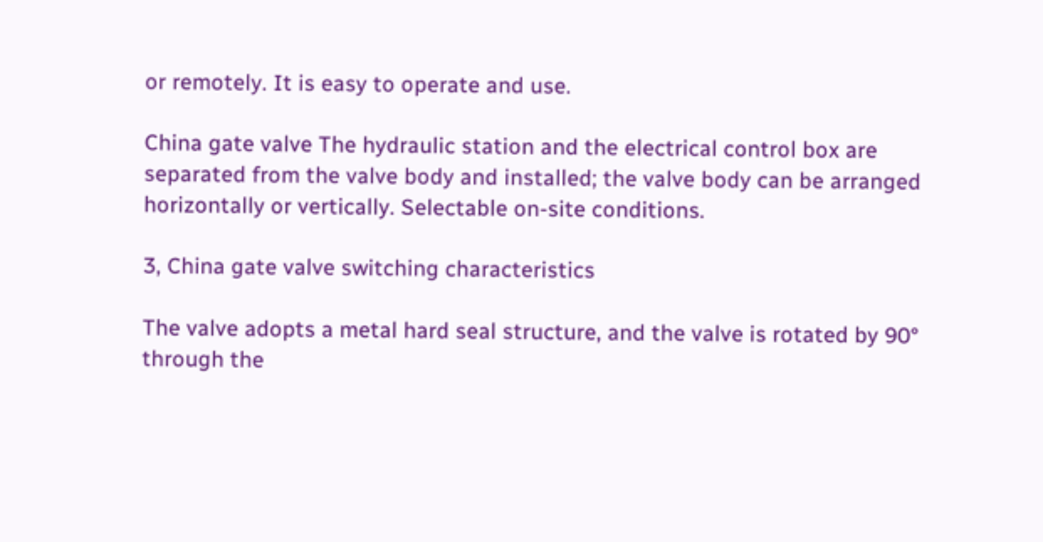or remotely. It is easy to operate and use.

China gate valve The hydraulic station and the electrical control box are separated from the valve body and installed; the valve body can be arranged horizontally or vertically. Selectable on-site conditions.

3, China gate valve switching characteristics

The valve adopts a metal hard seal structure, and the valve is rotated by 90° through the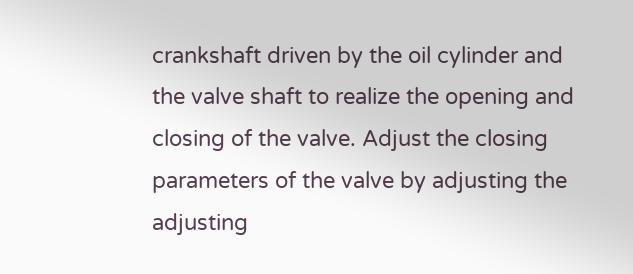crankshaft driven by the oil cylinder and the valve shaft to realize the opening and closing of the valve. Adjust the closing parameters of the valve by adjusting the adjusting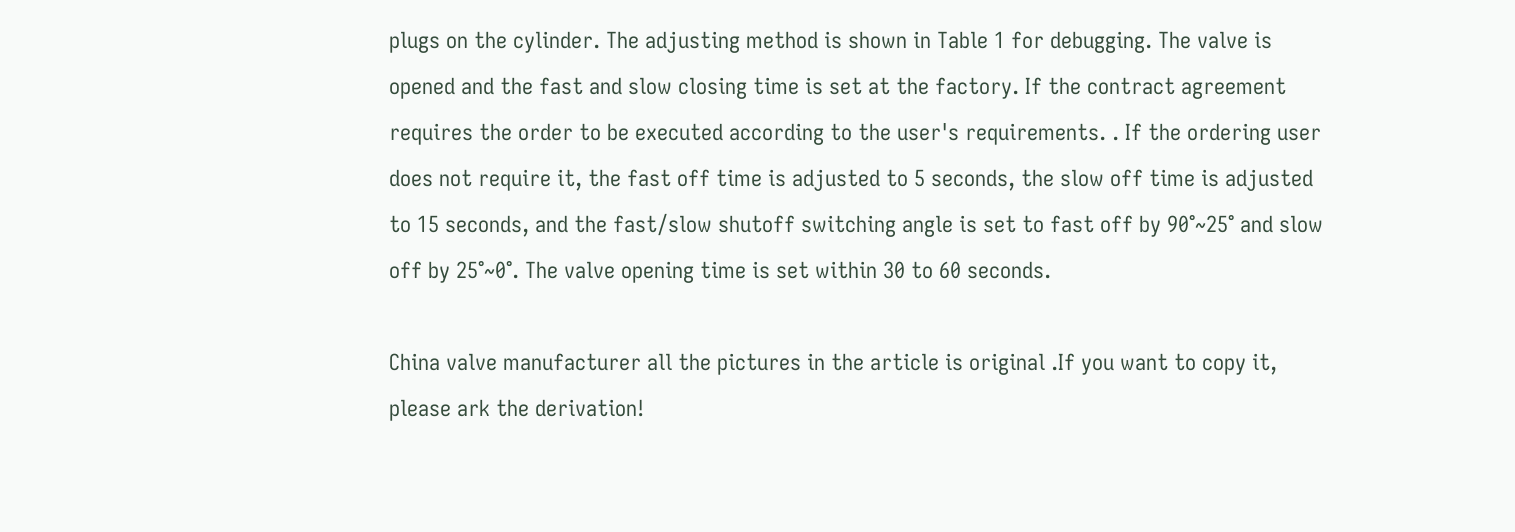plugs on the cylinder. The adjusting method is shown in Table 1 for debugging. The valve is opened and the fast and slow closing time is set at the factory. If the contract agreement requires the order to be executed according to the user's requirements. . If the ordering user does not require it, the fast off time is adjusted to 5 seconds, the slow off time is adjusted to 15 seconds, and the fast/slow shutoff switching angle is set to fast off by 90°~25° and slow off by 25°~0°. The valve opening time is set within 30 to 60 seconds.

China valve manufacturer all the pictures in the article is original .If you want to copy it, please ark the derivation!